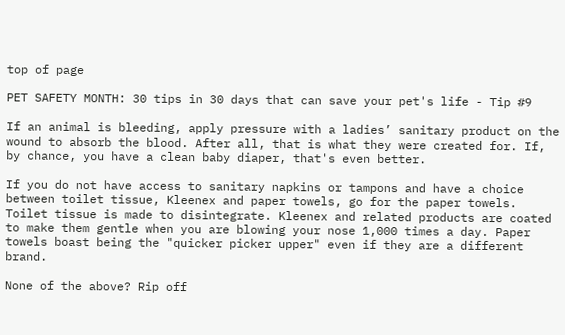top of page

PET SAFETY MONTH: 30 tips in 30 days that can save your pet's life - Tip #9

If an animal is bleeding, apply pressure with a ladies’ sanitary product on the wound to absorb the blood. After all, that is what they were created for. If, by chance, you have a clean baby diaper, that's even better.

If you do not have access to sanitary napkins or tampons and have a choice between toilet tissue, Kleenex and paper towels, go for the paper towels. Toilet tissue is made to disintegrate. Kleenex and related products are coated to make them gentle when you are blowing your nose 1,000 times a day. Paper towels boast being the "quicker picker upper" even if they are a different brand.

None of the above? Rip off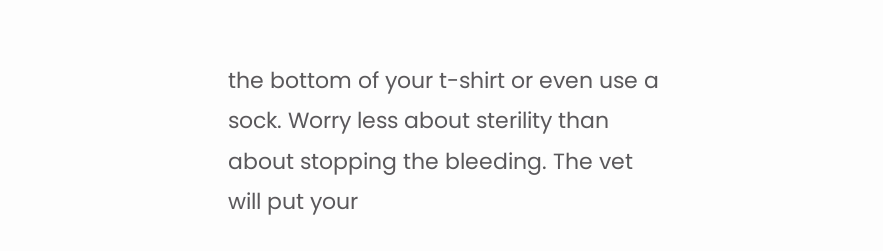the bottom of your t-shirt or even use a sock. Worry less about sterility than about stopping the bleeding. The vet will put your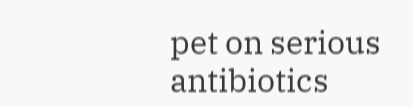pet on serious antibiotics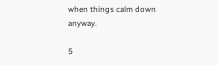when things calm down anyway.

5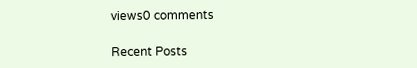views0 comments

Recent Posts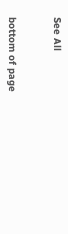See All


bottom of page